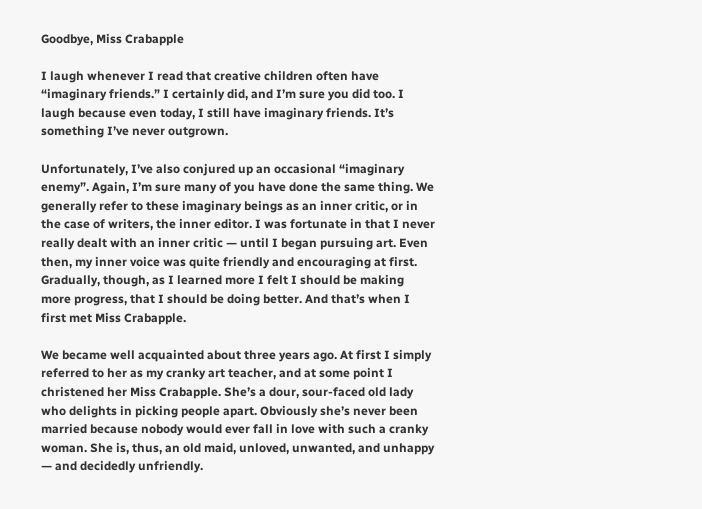Goodbye, Miss Crabapple

I laugh whenever I read that creative children often have “imaginary friends.” I certainly did, and I’m sure you did too. I laugh because even today, I still have imaginary friends. It’s something I’ve never outgrown.

Unfortunately, I’ve also conjured up an occasional “imaginary enemy”. Again, I’m sure many of you have done the same thing. We generally refer to these imaginary beings as an inner critic, or in the case of writers, the inner editor. I was fortunate in that I never really dealt with an inner critic — until I began pursuing art. Even then, my inner voice was quite friendly and encouraging at first. Gradually, though, as I learned more I felt I should be making more progress, that I should be doing better. And that’s when I first met Miss Crabapple.

We became well acquainted about three years ago. At first I simply referred to her as my cranky art teacher, and at some point I christened her Miss Crabapple. She’s a dour, sour-faced old lady who delights in picking people apart. Obviously she’s never been married because nobody would ever fall in love with such a cranky woman. She is, thus, an old maid, unloved, unwanted, and unhappy — and decidedly unfriendly.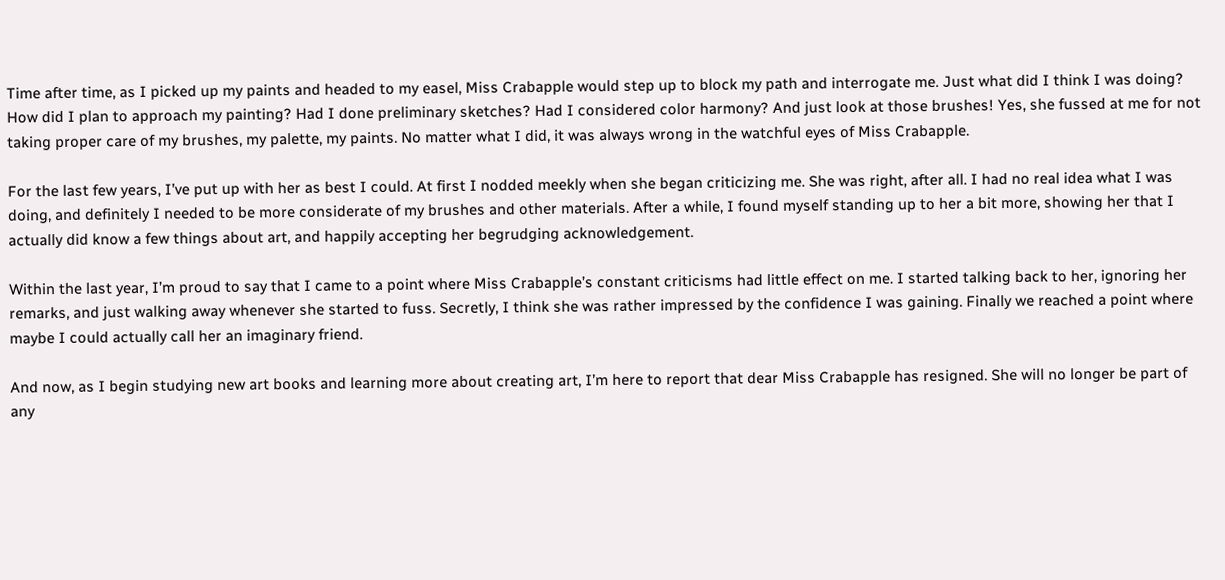Time after time, as I picked up my paints and headed to my easel, Miss Crabapple would step up to block my path and interrogate me. Just what did I think I was doing? How did I plan to approach my painting? Had I done preliminary sketches? Had I considered color harmony? And just look at those brushes! Yes, she fussed at me for not taking proper care of my brushes, my palette, my paints. No matter what I did, it was always wrong in the watchful eyes of Miss Crabapple.

For the last few years, I’ve put up with her as best I could. At first I nodded meekly when she began criticizing me. She was right, after all. I had no real idea what I was doing, and definitely I needed to be more considerate of my brushes and other materials. After a while, I found myself standing up to her a bit more, showing her that I actually did know a few things about art, and happily accepting her begrudging acknowledgement.

Within the last year, I’m proud to say that I came to a point where Miss Crabapple’s constant criticisms had little effect on me. I started talking back to her, ignoring her remarks, and just walking away whenever she started to fuss. Secretly, I think she was rather impressed by the confidence I was gaining. Finally we reached a point where maybe I could actually call her an imaginary friend.

And now, as I begin studying new art books and learning more about creating art, I’m here to report that dear Miss Crabapple has resigned. She will no longer be part of any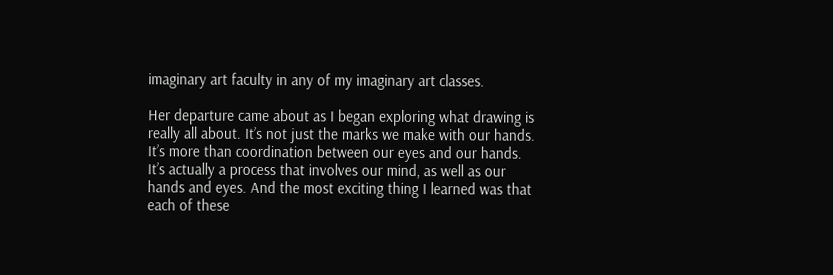imaginary art faculty in any of my imaginary art classes.

Her departure came about as I began exploring what drawing is really all about. It’s not just the marks we make with our hands. It’s more than coordination between our eyes and our hands. It’s actually a process that involves our mind, as well as our hands and eyes. And the most exciting thing I learned was that each of these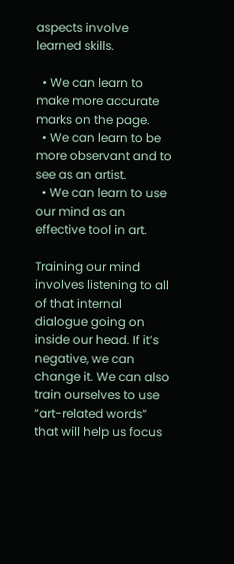aspects involve learned skills.

  • We can learn to make more accurate marks on the page.
  • We can learn to be more observant and to see as an artist.
  • We can learn to use our mind as an effective tool in art.

Training our mind involves listening to all of that internal dialogue going on inside our head. If it’s negative, we can change it. We can also train ourselves to use “art-related words” that will help us focus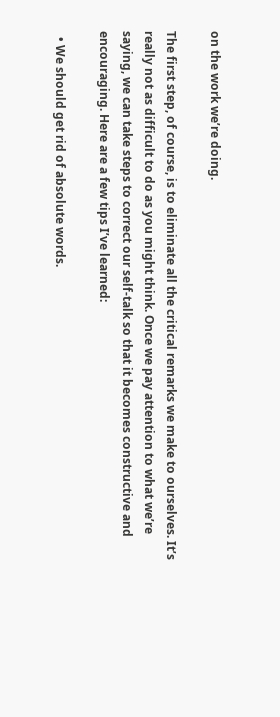on the work we’re doing.

The first step, of course, is to eliminate all the critical remarks we make to ourselves. It’s really not as difficult to do as you might think. Once we pay attention to what we’re saying, we can take steps to correct our self-talk so that it becomes constructive and encouraging. Here are a few tips I’ve learned:

  • We should get rid of absolute words.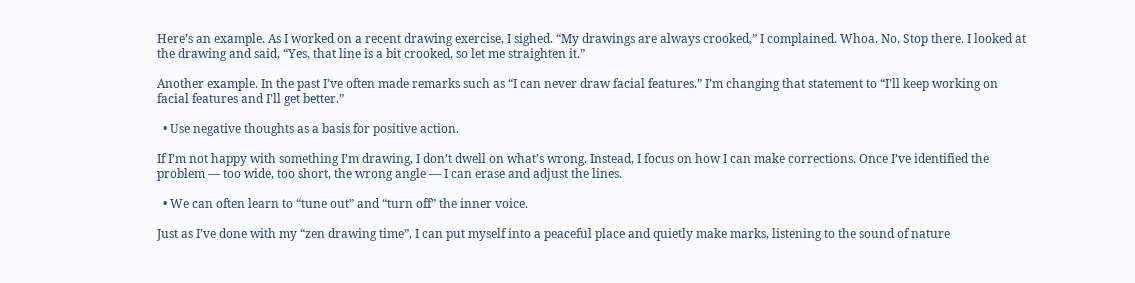Here’s an example. As I worked on a recent drawing exercise, I sighed. “My drawings are always crooked,” I complained. Whoa. No. Stop there. I looked at the drawing and said, “Yes, that line is a bit crooked, so let me straighten it.”

Another example. In the past I’ve often made remarks such as “I can never draw facial features.” I’m changing that statement to “I’ll keep working on facial features and I’ll get better.”

  • Use negative thoughts as a basis for positive action.

If I’m not happy with something I’m drawing, I don’t dwell on what’s wrong. Instead, I focus on how I can make corrections. Once I’ve identified the problem — too wide, too short, the wrong angle — I can erase and adjust the lines.

  • We can often learn to “tune out” and “turn off” the inner voice.

Just as I’ve done with my “zen drawing time”, I can put myself into a peaceful place and quietly make marks, listening to the sound of nature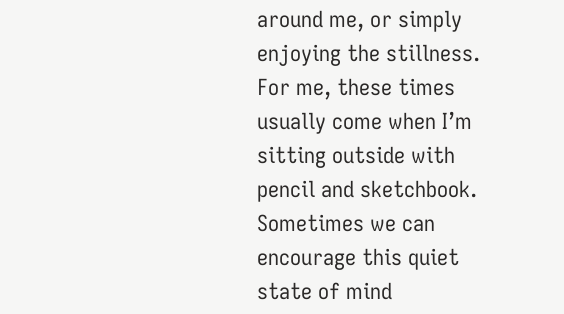around me, or simply enjoying the stillness. For me, these times usually come when I’m sitting outside with pencil and sketchbook. Sometimes we can encourage this quiet state of mind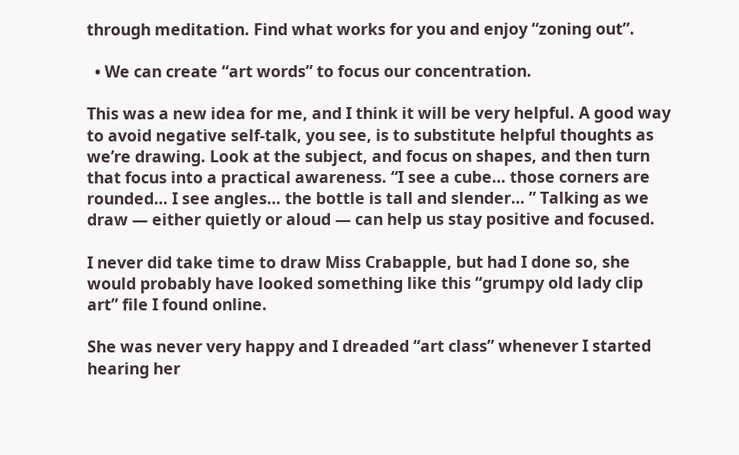through meditation. Find what works for you and enjoy “zoning out”.

  • We can create “art words” to focus our concentration.

This was a new idea for me, and I think it will be very helpful. A good way to avoid negative self-talk, you see, is to substitute helpful thoughts as we’re drawing. Look at the subject, and focus on shapes, and then turn that focus into a practical awareness. “I see a cube… those corners are rounded… I see angles… the bottle is tall and slender… ” Talking as we draw — either quietly or aloud — can help us stay positive and focused.

I never did take time to draw Miss Crabapple, but had I done so, she would probably have looked something like this “grumpy old lady clip art” file I found online.

She was never very happy and I dreaded “art class” whenever I started hearing her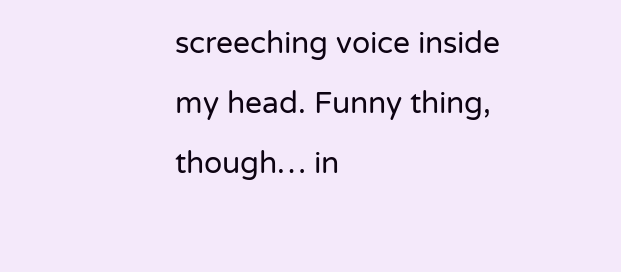screeching voice inside my head. Funny thing, though… in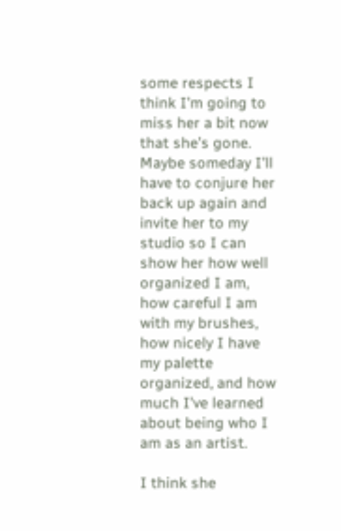some respects I think I’m going to miss her a bit now that she’s gone. Maybe someday I’ll have to conjure her back up again and invite her to my studio so I can show her how well organized I am, how careful I am with my brushes, how nicely I have my palette organized, and how much I’ve learned about being who I am as an artist.

I think she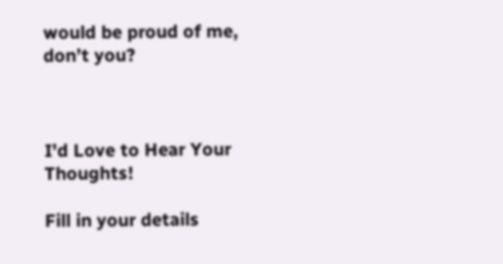would be proud of me, don’t you?



I'd Love to Hear Your Thoughts!

Fill in your details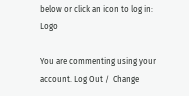below or click an icon to log in: Logo

You are commenting using your account. Log Out /  Change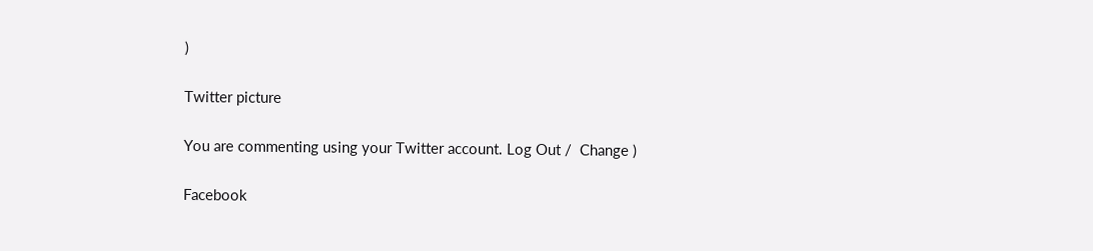)

Twitter picture

You are commenting using your Twitter account. Log Out /  Change )

Facebook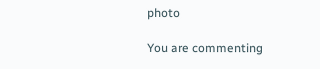photo

You are commenting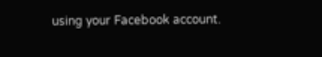using your Facebook account.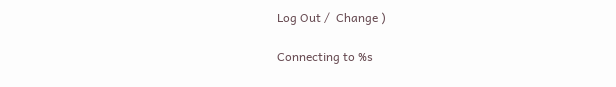Log Out /  Change )

Connecting to %s